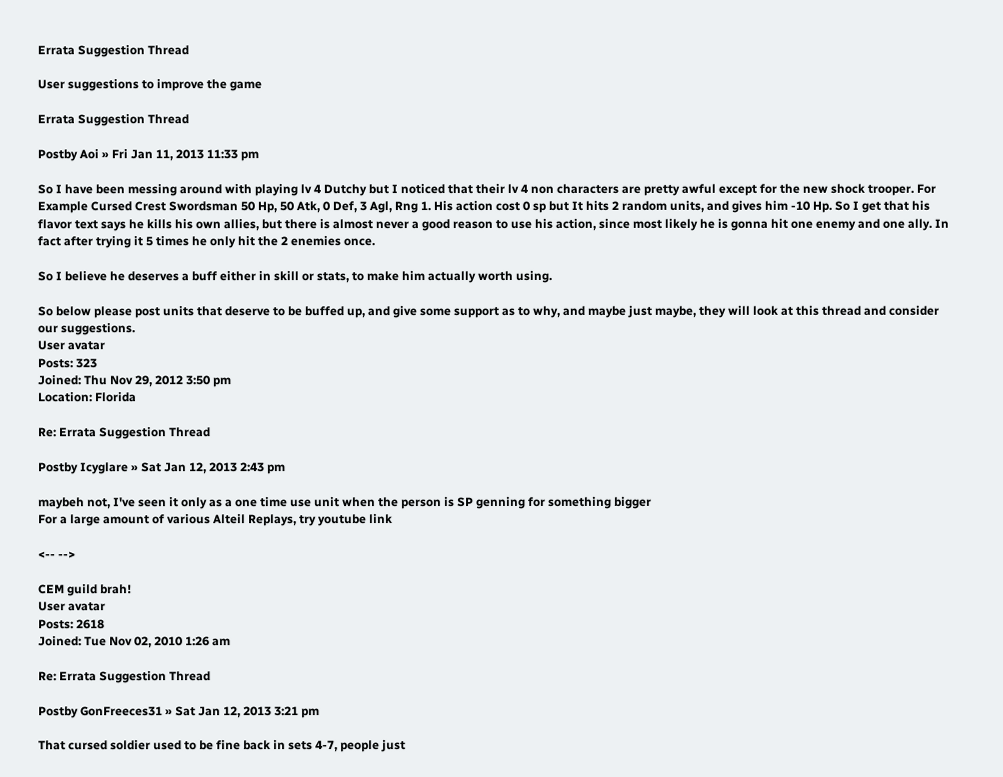Errata Suggestion Thread

User suggestions to improve the game

Errata Suggestion Thread

Postby Aoi » Fri Jan 11, 2013 11:33 pm

So I have been messing around with playing lv 4 Dutchy but I noticed that their lv 4 non characters are pretty awful except for the new shock trooper. For Example Cursed Crest Swordsman 50 Hp, 50 Atk, 0 Def, 3 Agl, Rng 1. His action cost 0 sp but It hits 2 random units, and gives him -10 Hp. So I get that his flavor text says he kills his own allies, but there is almost never a good reason to use his action, since most likely he is gonna hit one enemy and one ally. In fact after trying it 5 times he only hit the 2 enemies once.

So I believe he deserves a buff either in skill or stats, to make him actually worth using.

So below please post units that deserve to be buffed up, and give some support as to why, and maybe just maybe, they will look at this thread and consider our suggestions.
User avatar
Posts: 323
Joined: Thu Nov 29, 2012 3:50 pm
Location: Florida

Re: Errata Suggestion Thread

Postby Icyglare » Sat Jan 12, 2013 2:43 pm

maybeh not, I've seen it only as a one time use unit when the person is SP genning for something bigger
For a large amount of various Alteil Replays, try youtube link

<-- -->

CEM guild brah!
User avatar
Posts: 2618
Joined: Tue Nov 02, 2010 1:26 am

Re: Errata Suggestion Thread

Postby GonFreeces31 » Sat Jan 12, 2013 3:21 pm

That cursed soldier used to be fine back in sets 4-7, people just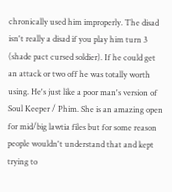chronically used him improperly. The disad isn't really a disad if you play him turn 3 (shade pact cursed soldier). If he could get an attack or two off he was totally worth using. He's just like a poor man's version of Soul Keeper / Phim. She is an amazing open for mid/big lawtia files but for some reason people wouldn't understand that and kept trying to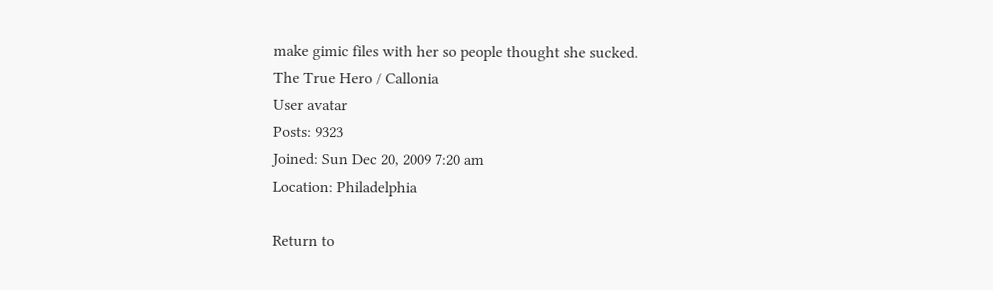make gimic files with her so people thought she sucked.
The True Hero / Callonia
User avatar
Posts: 9323
Joined: Sun Dec 20, 2009 7:20 am
Location: Philadelphia

Return to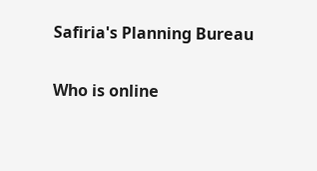Safiria's Planning Bureau

Who is online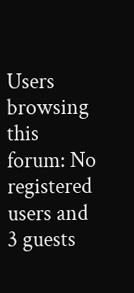Users browsing this forum: No registered users and 3 guests